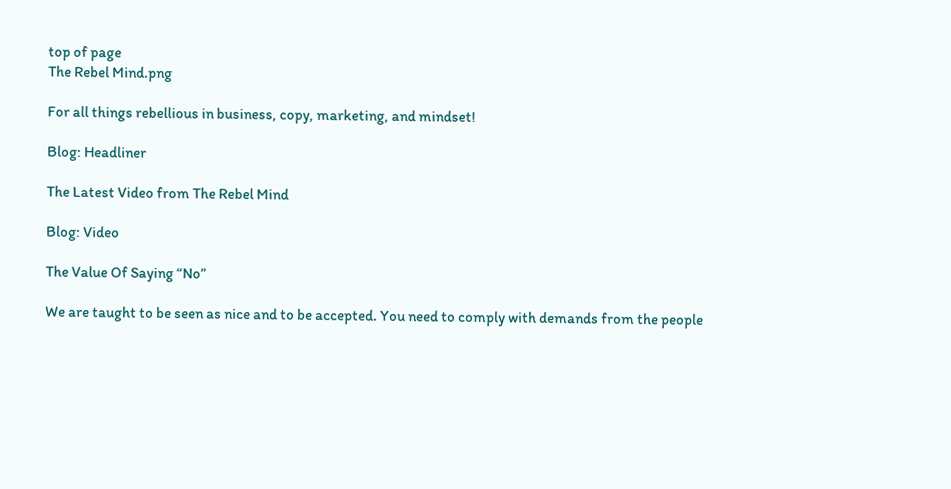top of page
The Rebel Mind.png

For all things rebellious in business, copy, marketing, and mindset!

Blog: Headliner

The Latest Video from The Rebel Mind

Blog: Video

The Value Of Saying “No”

We are taught to be seen as nice and to be accepted. You need to comply with demands from the people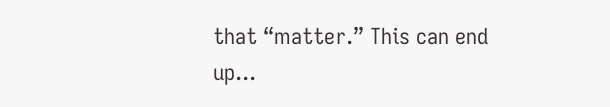that “matter.” This can end up...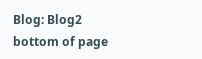Blog: Blog2
bottom of page